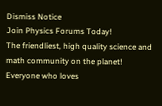Dismiss Notice
Join Physics Forums Today!
The friendliest, high quality science and math community on the planet! Everyone who loves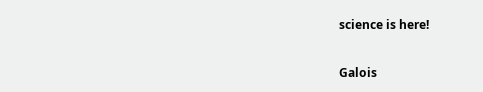science is here!

Galois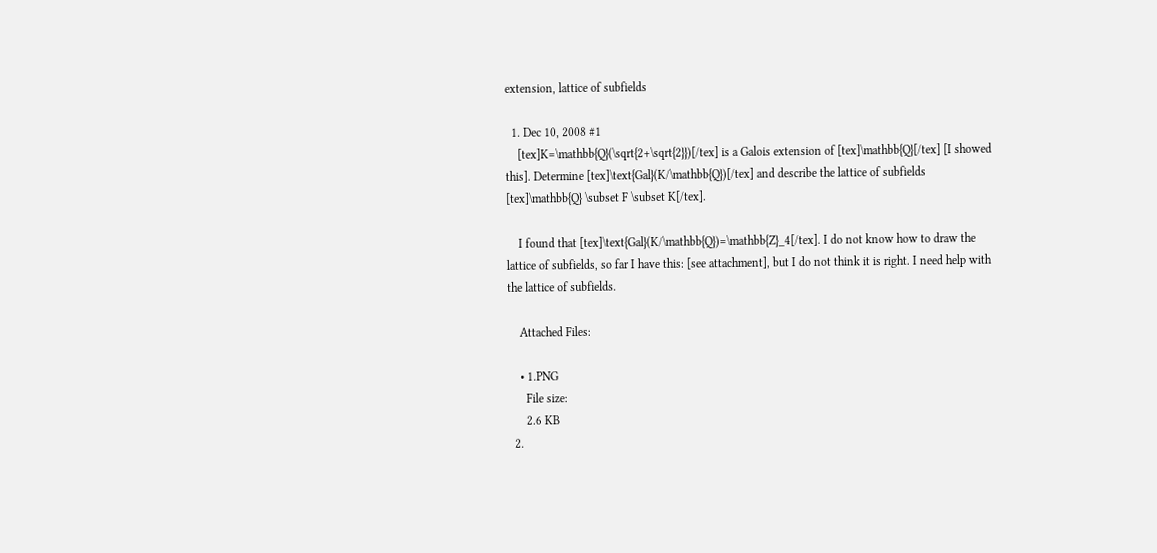extension, lattice of subfields

  1. Dec 10, 2008 #1
    [tex]K=\mathbb{Q}(\sqrt{2+\sqrt{2}})[/tex] is a Galois extension of [tex]\mathbb{Q}[/tex] [I showed this]. Determine [tex]\text{Gal}(K/\mathbb{Q})[/tex] and describe the lattice of subfields [tex]\mathbb{Q} \subset F \subset K[/tex].

    I found that [tex]\text{Gal}(K/\mathbb{Q})=\mathbb{Z}_4[/tex]. I do not know how to draw the lattice of subfields, so far I have this: [see attachment], but I do not think it is right. I need help with the lattice of subfields.

    Attached Files:

    • 1.PNG
      File size:
      2.6 KB
  2.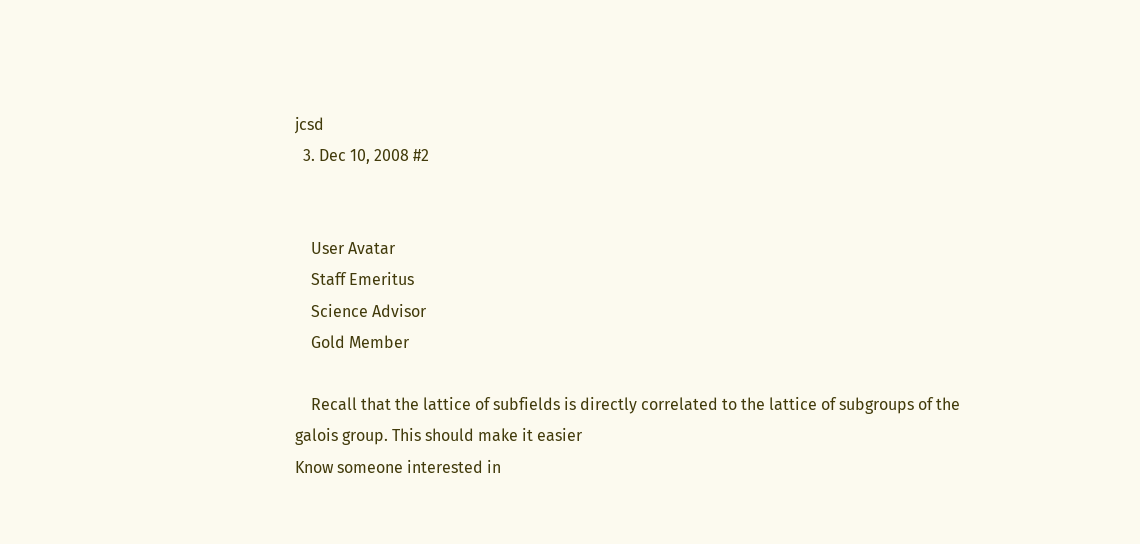jcsd
  3. Dec 10, 2008 #2


    User Avatar
    Staff Emeritus
    Science Advisor
    Gold Member

    Recall that the lattice of subfields is directly correlated to the lattice of subgroups of the galois group. This should make it easier
Know someone interested in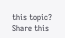this topic? Share this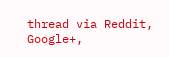thread via Reddit, Google+,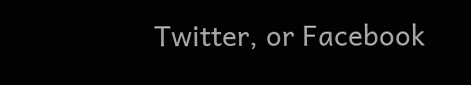Twitter, or Facebook